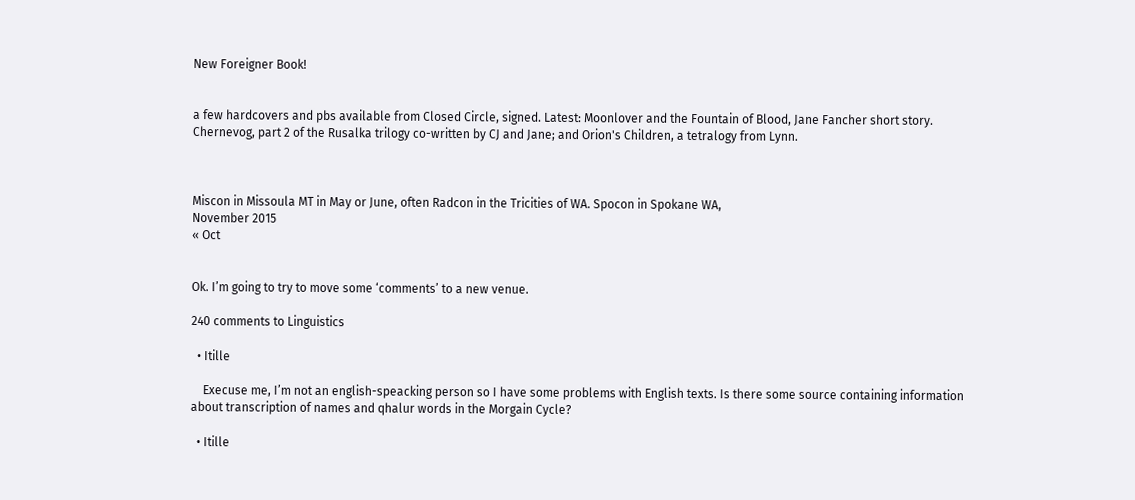New Foreigner Book!


a few hardcovers and pbs available from Closed Circle, signed. Latest: Moonlover and the Fountain of Blood, Jane Fancher short story. Chernevog, part 2 of the Rusalka trilogy co-written by CJ and Jane; and Orion's Children, a tetralogy from Lynn.



Miscon in Missoula MT in May or June, often Radcon in the Tricities of WA. Spocon in Spokane WA,
November 2015
« Oct


Ok. I’m going to try to move some ‘comments’ to a new venue.

240 comments to Linguistics

  • Itille

    Execuse me, I’m not an english-speacking person so I have some problems with English texts. Is there some source containing information about transcription of names and qhalur words in the Morgain Cycle?

  • Itille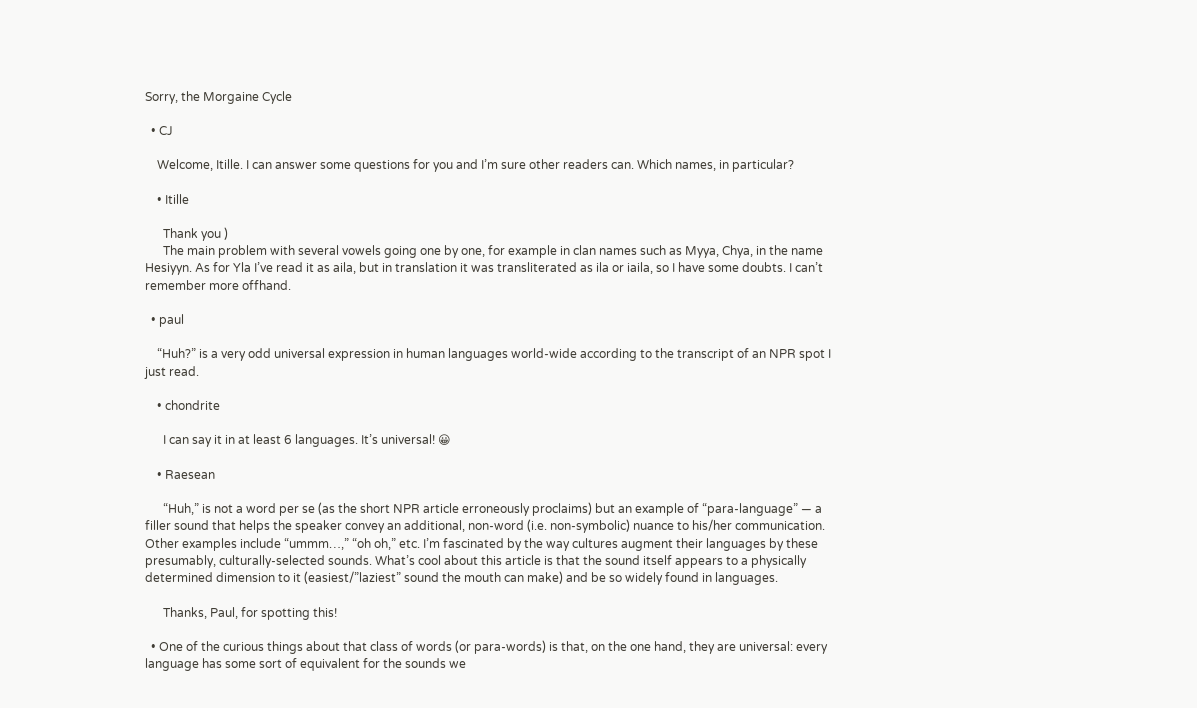Sorry, the Morgaine Cycle

  • CJ

    Welcome, Itille. I can answer some questions for you and I’m sure other readers can. Which names, in particular?

    • Itille

      Thank you )
      The main problem with several vowels going one by one, for example in clan names such as Myya, Chya, in the name Hesiyyn. As for Yla I’ve read it as aila, but in translation it was transliterated as ila or iaila, so I have some doubts. I can’t remember more offhand.

  • paul

    “Huh?” is a very odd universal expression in human languages world-wide according to the transcript of an NPR spot I just read.

    • chondrite

      I can say it in at least 6 languages. It’s universal! 😀

    • Raesean

      “Huh,” is not a word per se (as the short NPR article erroneously proclaims) but an example of “para-language” — a filler sound that helps the speaker convey an additional, non-word (i.e. non-symbolic) nuance to his/her communication. Other examples include “ummm…,” “oh oh,” etc. I’m fascinated by the way cultures augment their languages by these presumably, culturally-selected sounds. What’s cool about this article is that the sound itself appears to a physically determined dimension to it (easiest/”laziest” sound the mouth can make) and be so widely found in languages.

      Thanks, Paul, for spotting this!

  • One of the curious things about that class of words (or para-words) is that, on the one hand, they are universal: every language has some sort of equivalent for the sounds we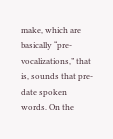make, which are basically “pre-vocalizations,” that is, sounds that pre-date spoken words. On the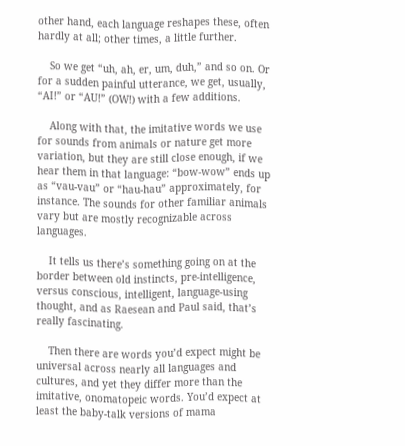other hand, each language reshapes these, often hardly at all; other times, a little further.

    So we get “uh, ah, er, um, duh,” and so on. Or for a sudden painful utterance, we get, usually, “AI!” or “AU!” (OW!) with a few additions.

    Along with that, the imitative words we use for sounds from animals or nature get more variation, but they are still close enough, if we hear them in that language: “bow-wow” ends up as “vau-vau” or “hau-hau” approximately, for instance. The sounds for other familiar animals vary but are mostly recognizable across languages.

    It tells us there’s something going on at the border between old instincts, pre-intelligence, versus conscious, intelligent, language-using thought, and as Raesean and Paul said, that’s really fascinating.

    Then there are words you’d expect might be universal across nearly all languages and cultures, and yet they differ more than the imitative, onomatopeic words. You’d expect at least the baby-talk versions of mama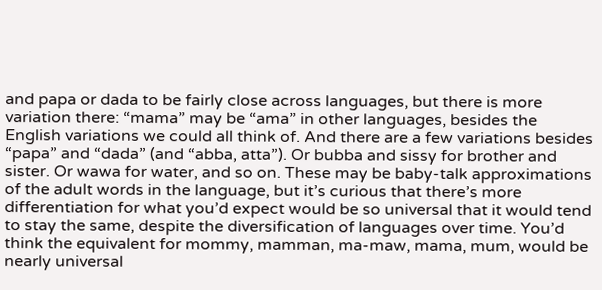and papa or dada to be fairly close across languages, but there is more variation there: “mama” may be “ama” in other languages, besides the English variations we could all think of. And there are a few variations besides “papa” and “dada” (and “abba, atta”). Or bubba and sissy for brother and sister. Or wawa for water, and so on. These may be baby-talk approximations of the adult words in the language, but it’s curious that there’s more differentiation for what you’d expect would be so universal that it would tend to stay the same, despite the diversification of languages over time. You’d think the equivalent for mommy, mamman, ma-maw, mama, mum, would be nearly universal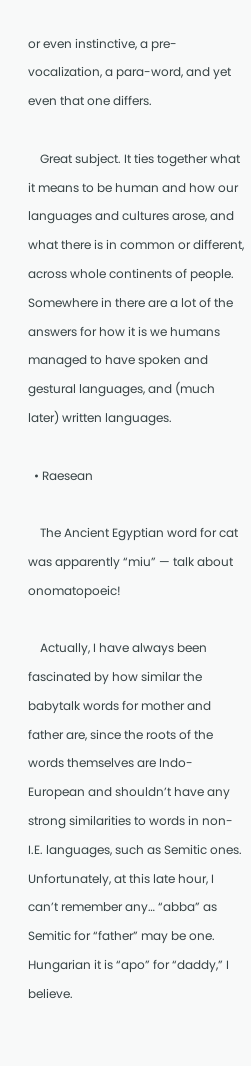or even instinctive, a pre-vocalization, a para-word, and yet even that one differs.

    Great subject. It ties together what it means to be human and how our languages and cultures arose, and what there is in common or different, across whole continents of people. Somewhere in there are a lot of the answers for how it is we humans managed to have spoken and gestural languages, and (much later) written languages.

  • Raesean

    The Ancient Egyptian word for cat was apparently “miu” — talk about onomatopoeic!

    Actually, I have always been fascinated by how similar the babytalk words for mother and father are, since the roots of the words themselves are Indo-European and shouldn’t have any strong similarities to words in non-I.E. languages, such as Semitic ones. Unfortunately, at this late hour, I can’t remember any… “abba” as Semitic for “father” may be one. Hungarian it is “apo” for “daddy,” I believe.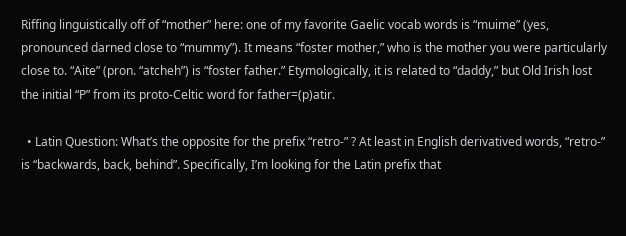Riffing linguistically off of “mother” here: one of my favorite Gaelic vocab words is “muime” (yes, pronounced darned close to “mummy”). It means “foster mother,” who is the mother you were particularly close to. “Aite” (pron. “atcheh”) is “foster father.” Etymologically, it is related to “daddy,” but Old Irish lost the initial “P” from its proto-Celtic word for father=(p)atir.

  • Latin Question: What’s the opposite for the prefix “retro-” ? At least in English derivatived words, “retro-” is “backwards, back, behind”. Specifically, I’m looking for the Latin prefix that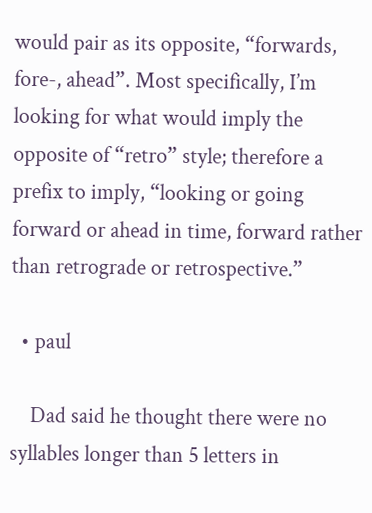would pair as its opposite, “forwards, fore-, ahead”. Most specifically, I’m looking for what would imply the opposite of “retro” style; therefore a prefix to imply, “looking or going forward or ahead in time, forward rather than retrograde or retrospective.”

  • paul

    Dad said he thought there were no syllables longer than 5 letters in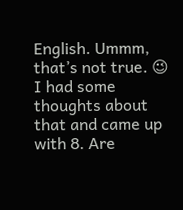English. Ummm, that’s not true. 😉 I had some thoughts about that and came up with 8. Are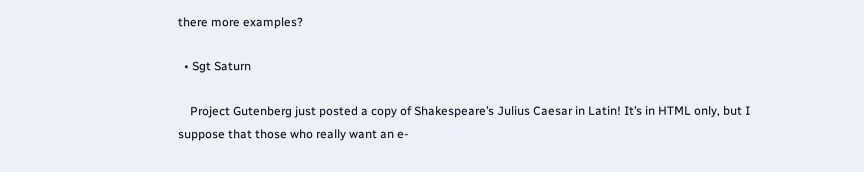there more examples?

  • Sgt Saturn

    Project Gutenberg just posted a copy of Shakespeare’s Julius Caesar in Latin! It’s in HTML only, but I suppose that those who really want an e-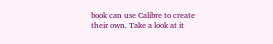book can use Calibre to create their own. Take a look at it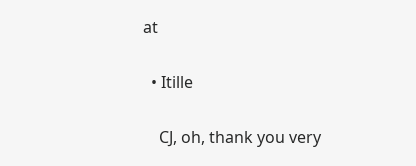at

  • Itille

    CJ, oh, thank you very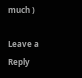much )

Leave a Reply